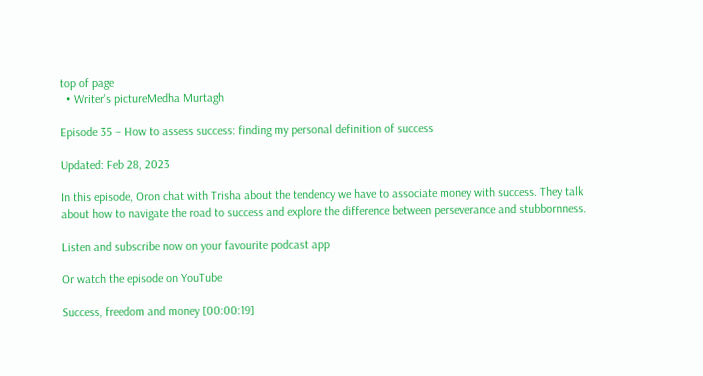top of page
  • Writer's pictureMedha Murtagh

Episode 35 – How to assess success: finding my personal definition of success

Updated: Feb 28, 2023

In this episode, Oron chat with Trisha about the tendency we have to associate money with success. They talk about how to navigate the road to success and explore the difference between perseverance and stubbornness.

Listen and subscribe now on your favourite podcast app

Or watch the episode on YouTube

Success, freedom and money [00:00:19]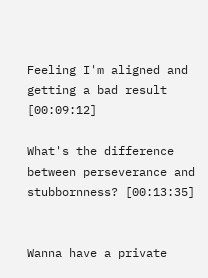Feeling I'm aligned and getting a bad result [00:09:12]

What's the difference between perseverance and stubbornness? [00:13:35]


Wanna have a private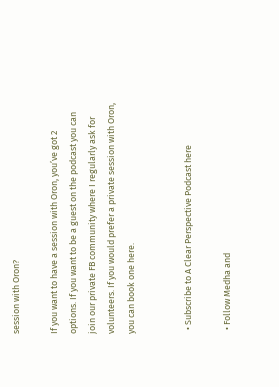session with Oron?

If you want to have a session with Oron, you’ve got 2 options. If you want to be a guest on the podcast you can join our private FB community where I regularly ask for volunteers. If you would prefer a private session with Oron, you can book one here.


  • Subscribe to A Clear Perspective Podcast here

  • Follow Medha and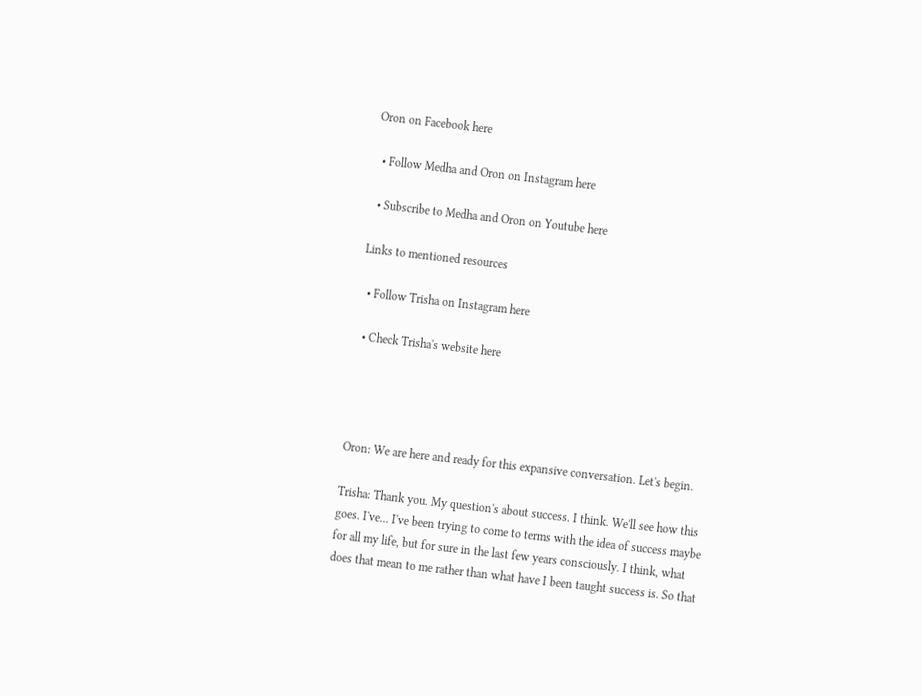Oron on Facebook here

  • Follow Medha and Oron on Instagram here

  • Subscribe to Medha and Oron on Youtube here

Links to mentioned resources

  • Follow Trisha on Instagram here

  • Check Trisha's website here




Oron: We are here and ready for this expansive conversation. Let's begin.

Trisha: Thank you. My question's about success. I think. We'll see how this goes. I've... I've been trying to come to terms with the idea of success maybe for all my life, but for sure in the last few years consciously. I think, what does that mean to me rather than what have I been taught success is. So that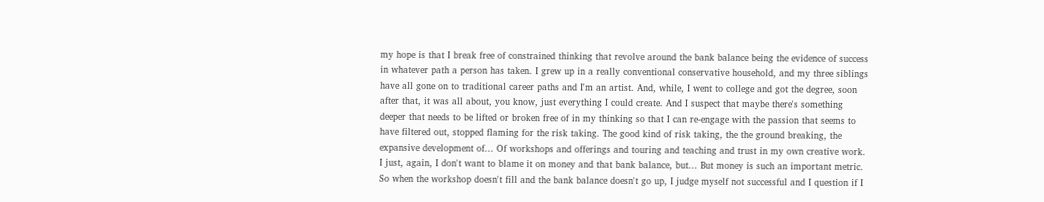my hope is that I break free of constrained thinking that revolve around the bank balance being the evidence of success in whatever path a person has taken. I grew up in a really conventional conservative household, and my three siblings have all gone on to traditional career paths and I'm an artist. And, while, I went to college and got the degree, soon after that, it was all about, you know, just everything I could create. And I suspect that maybe there's something deeper that needs to be lifted or broken free of in my thinking so that I can re-engage with the passion that seems to have filtered out, stopped flaming for the risk taking. The good kind of risk taking, the the ground breaking, the expansive development of... Of workshops and offerings and touring and teaching and trust in my own creative work. I just, again, I don't want to blame it on money and that bank balance, but... But money is such an important metric. So when the workshop doesn't fill and the bank balance doesn't go up, I judge myself not successful and I question if I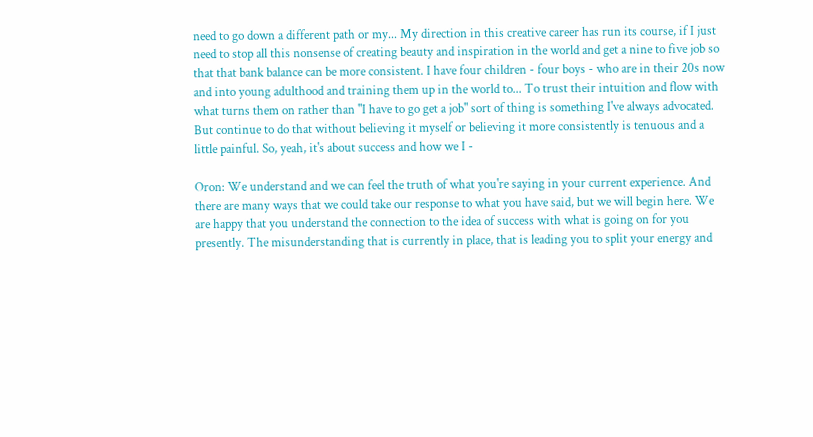need to go down a different path or my... My direction in this creative career has run its course, if I just need to stop all this nonsense of creating beauty and inspiration in the world and get a nine to five job so that that bank balance can be more consistent. I have four children - four boys - who are in their 20s now and into young adulthood and training them up in the world to... To trust their intuition and flow with what turns them on rather than "I have to go get a job" sort of thing is something I've always advocated. But continue to do that without believing it myself or believing it more consistently is tenuous and a little painful. So, yeah, it's about success and how we I -

Oron: We understand and we can feel the truth of what you're saying in your current experience. And there are many ways that we could take our response to what you have said, but we will begin here. We are happy that you understand the connection to the idea of success with what is going on for you presently. The misunderstanding that is currently in place, that is leading you to split your energy and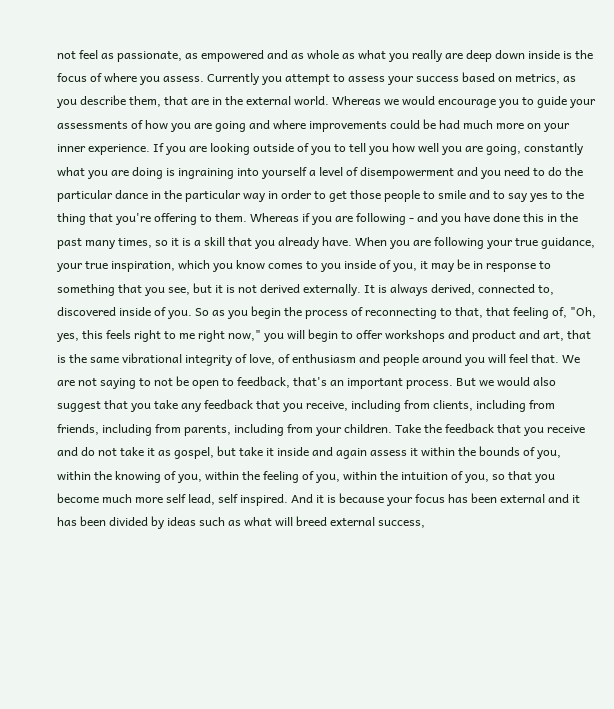not feel as passionate, as empowered and as whole as what you really are deep down inside is the focus of where you assess. Currently you attempt to assess your success based on metrics, as you describe them, that are in the external world. Whereas we would encourage you to guide your assessments of how you are going and where improvements could be had much more on your inner experience. If you are looking outside of you to tell you how well you are going, constantly what you are doing is ingraining into yourself a level of disempowerment and you need to do the particular dance in the particular way in order to get those people to smile and to say yes to the thing that you're offering to them. Whereas if you are following - and you have done this in the past many times, so it is a skill that you already have. When you are following your true guidance, your true inspiration, which you know comes to you inside of you, it may be in response to something that you see, but it is not derived externally. It is always derived, connected to, discovered inside of you. So as you begin the process of reconnecting to that, that feeling of, "Oh, yes, this feels right to me right now," you will begin to offer workshops and product and art, that is the same vibrational integrity of love, of enthusiasm and people around you will feel that. We are not saying to not be open to feedback, that's an important process. But we would also suggest that you take any feedback that you receive, including from clients, including from friends, including from parents, including from your children. Take the feedback that you receive and do not take it as gospel, but take it inside and again assess it within the bounds of you, within the knowing of you, within the feeling of you, within the intuition of you, so that you become much more self lead, self inspired. And it is because your focus has been external and it has been divided by ideas such as what will breed external success,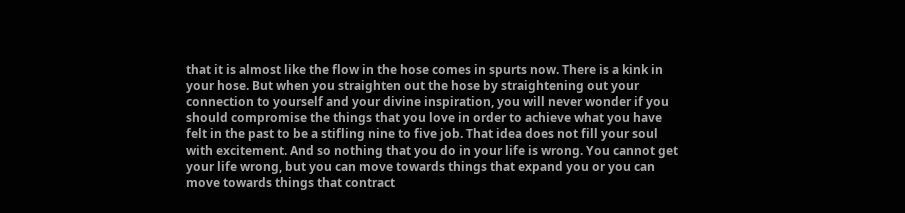that it is almost like the flow in the hose comes in spurts now. There is a kink in your hose. But when you straighten out the hose by straightening out your connection to yourself and your divine inspiration, you will never wonder if you should compromise the things that you love in order to achieve what you have felt in the past to be a stifling nine to five job. That idea does not fill your soul with excitement. And so nothing that you do in your life is wrong. You cannot get your life wrong, but you can move towards things that expand you or you can move towards things that contract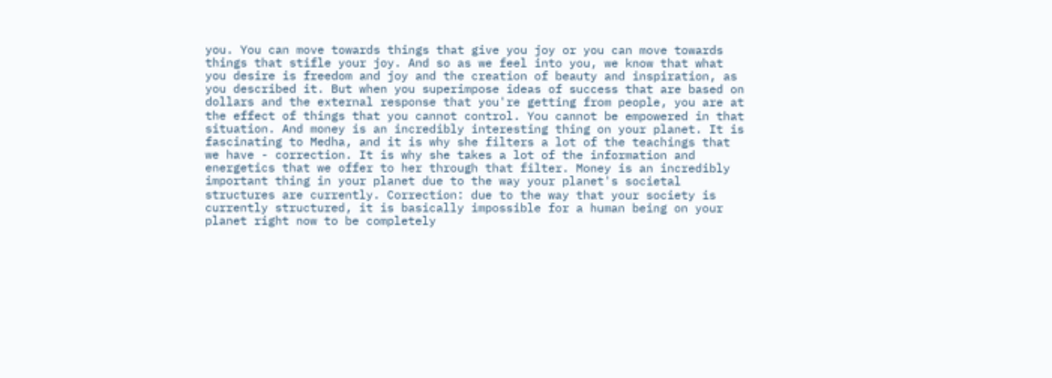you. You can move towards things that give you joy or you can move towards things that stifle your joy. And so as we feel into you, we know that what you desire is freedom and joy and the creation of beauty and inspiration, as you described it. But when you superimpose ideas of success that are based on dollars and the external response that you're getting from people, you are at the effect of things that you cannot control. You cannot be empowered in that situation. And money is an incredibly interesting thing on your planet. It is fascinating to Medha, and it is why she filters a lot of the teachings that we have - correction. It is why she takes a lot of the information and energetics that we offer to her through that filter. Money is an incredibly important thing in your planet due to the way your planet's societal structures are currently. Correction: due to the way that your society is currently structured, it is basically impossible for a human being on your planet right now to be completely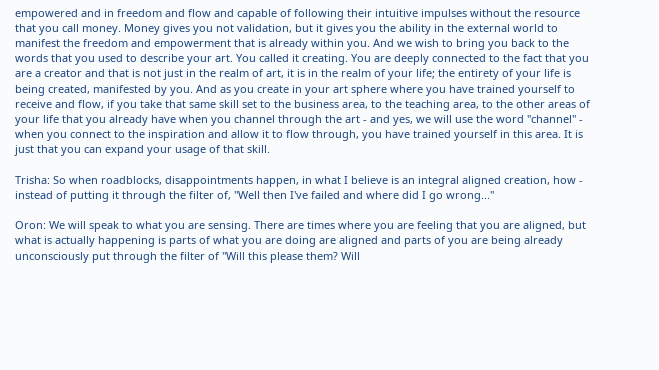empowered and in freedom and flow and capable of following their intuitive impulses without the resource that you call money. Money gives you not validation, but it gives you the ability in the external world to manifest the freedom and empowerment that is already within you. And we wish to bring you back to the words that you used to describe your art. You called it creating. You are deeply connected to the fact that you are a creator and that is not just in the realm of art, it is in the realm of your life; the entirety of your life is being created, manifested by you. And as you create in your art sphere where you have trained yourself to receive and flow, if you take that same skill set to the business area, to the teaching area, to the other areas of your life that you already have when you channel through the art - and yes, we will use the word "channel" - when you connect to the inspiration and allow it to flow through, you have trained yourself in this area. It is just that you can expand your usage of that skill.

Trisha: So when roadblocks, disappointments happen, in what I believe is an integral aligned creation, how - instead of putting it through the filter of, "Well then I've failed and where did I go wrong..."

Oron: We will speak to what you are sensing. There are times where you are feeling that you are aligned, but what is actually happening is parts of what you are doing are aligned and parts of you are being already unconsciously put through the filter of "Will this please them? Will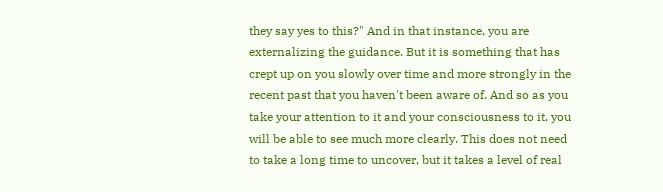they say yes to this?" And in that instance, you are externalizing the guidance. But it is something that has crept up on you slowly over time and more strongly in the recent past that you haven't been aware of. And so as you take your attention to it and your consciousness to it, you will be able to see much more clearly. This does not need to take a long time to uncover, but it takes a level of real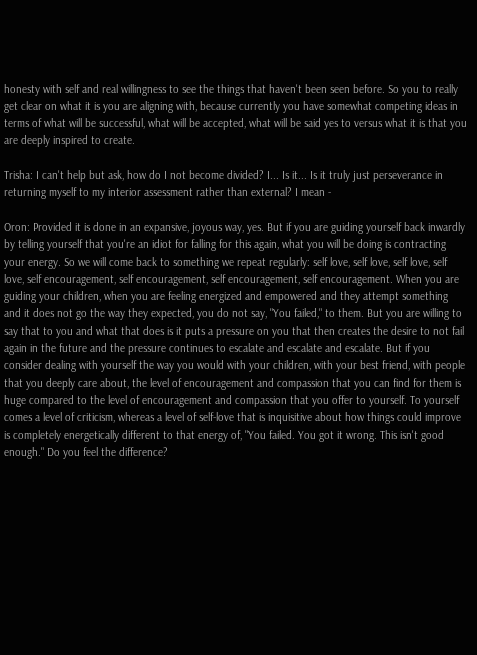honesty with self and real willingness to see the things that haven't been seen before. So you to really get clear on what it is you are aligning with, because currently you have somewhat competing ideas in terms of what will be successful, what will be accepted, what will be said yes to versus what it is that you are deeply inspired to create.

Trisha: I can't help but ask, how do I not become divided? I... Is it... Is it truly just perseverance in returning myself to my interior assessment rather than external? I mean -

Oron: Provided it is done in an expansive, joyous way, yes. But if you are guiding yourself back inwardly by telling yourself that you're an idiot for falling for this again, what you will be doing is contracting your energy. So we will come back to something we repeat regularly: self love, self love, self love, self love, self encouragement, self encouragement, self encouragement, self encouragement. When you are guiding your children, when you are feeling energized and empowered and they attempt something and it does not go the way they expected, you do not say, "You failed," to them. But you are willing to say that to you and what that does is it puts a pressure on you that then creates the desire to not fail again in the future and the pressure continues to escalate and escalate and escalate. But if you consider dealing with yourself the way you would with your children, with your best friend, with people that you deeply care about, the level of encouragement and compassion that you can find for them is huge compared to the level of encouragement and compassion that you offer to yourself. To yourself comes a level of criticism, whereas a level of self-love that is inquisitive about how things could improve is completely energetically different to that energy of, "You failed. You got it wrong. This isn't good enough." Do you feel the difference?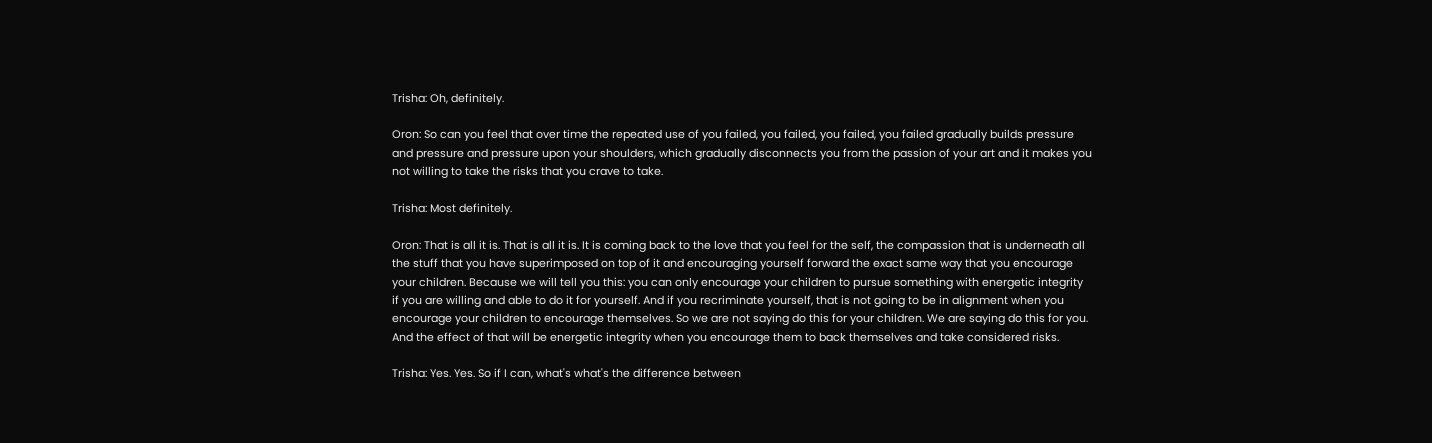Trisha: Oh, definitely.

Oron: So can you feel that over time the repeated use of you failed, you failed, you failed, you failed gradually builds pressure and pressure and pressure upon your shoulders, which gradually disconnects you from the passion of your art and it makes you not willing to take the risks that you crave to take.

Trisha: Most definitely.

Oron: That is all it is. That is all it is. It is coming back to the love that you feel for the self, the compassion that is underneath all the stuff that you have superimposed on top of it and encouraging yourself forward the exact same way that you encourage your children. Because we will tell you this: you can only encourage your children to pursue something with energetic integrity if you are willing and able to do it for yourself. And if you recriminate yourself, that is not going to be in alignment when you encourage your children to encourage themselves. So we are not saying do this for your children. We are saying do this for you. And the effect of that will be energetic integrity when you encourage them to back themselves and take considered risks.

Trisha: Yes. Yes. So if I can, what's what's the difference between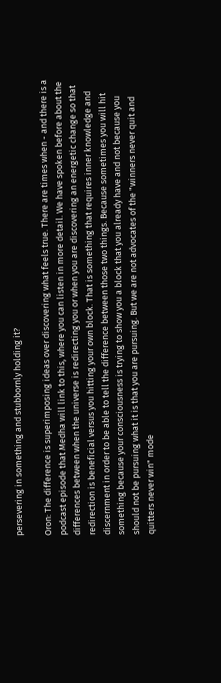persevering in something and stubbornly holding it?

Oron: The difference is superimposing ideas over discovering what feels true. There are times when - and there is a podcast episode that Medha will link to this, where you can listen in more detail. We have spoken before about the differences between when the universe is redirecting you or when you are discovering an energetic change so that redirection is beneficial versus you hitting your own block. That is something that requires inner knowledge and discernment in order to be able to tell the difference between those two things. Because sometimes you will hit something because your consciousness is trying to show you a block that you already have and not because you should not be pursuing what it is that you are pursuing. But we are not advocates of the "winners never quit and quitters never win" mode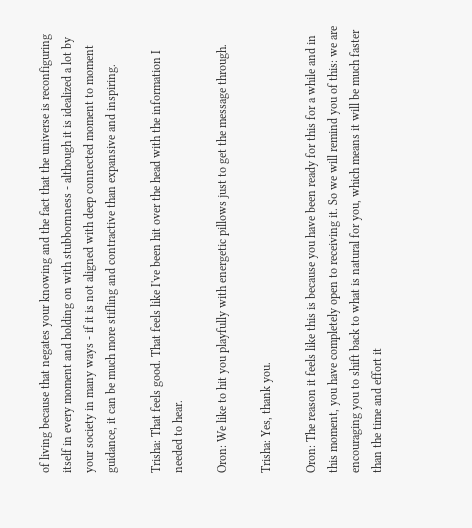of living because that negates your knowing and the fact that the universe is reconfiguring itself in every moment and holding on with stubbornness - although it is idealized a lot by your society in many ways - if it is not aligned with deep connected moment to moment guidance, it can be much more stifling and contractive than expansive and inspiring.

Trisha: That feels good. That feels like I've been hit over the head with the information I needed to hear.

Oron: We like to hit you playfully with energetic pillows just to get the message through.

Trisha: Yes, thank you.

Oron: The reason it feels like this is because you have been ready for this for a while and in this moment, you have completely open to receiving it. So we will remind you of this: we are encouraging you to shift back to what is natural for you, which means it will be much faster than the time and effort it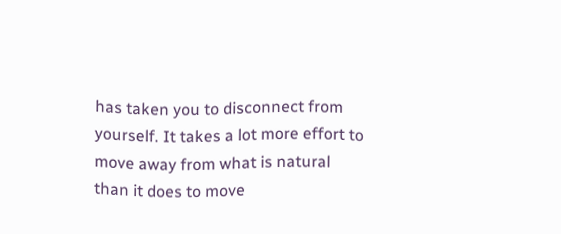has taken you to disconnect from yourself. It takes a lot more effort to move away from what is natural than it does to move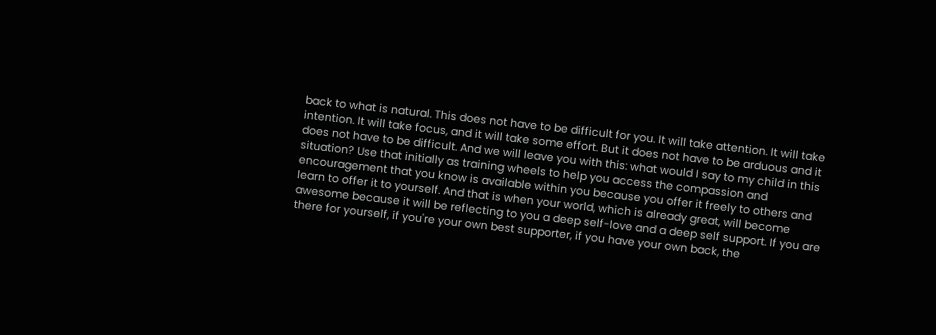back to what is natural. This does not have to be difficult for you. It will take attention. It will take intention. It will take focus, and it will take some effort. But it does not have to be arduous and it does not have to be difficult. And we will leave you with this: what would I say to my child in this situation? Use that initially as training wheels to help you access the compassion and encouragement that you know is available within you because you offer it freely to others and learn to offer it to yourself. And that is when your world, which is already great, will become awesome because it will be reflecting to you a deep self-love and a deep self support. If you are there for yourself, if you're your own best supporter, if you have your own back, the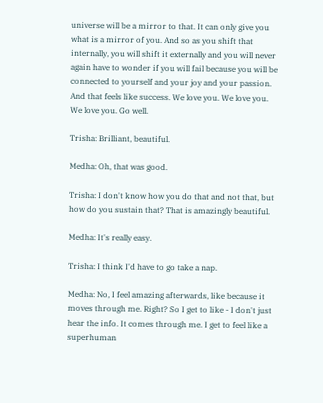universe will be a mirror to that. It can only give you what is a mirror of you. And so as you shift that internally, you will shift it externally and you will never again have to wonder if you will fail because you will be connected to yourself and your joy and your passion. And that feels like success. We love you. We love you. We love you. Go well.

Trisha: Brilliant, beautiful.

Medha: Oh, that was good.

Trisha: I don't know how you do that and not that, but how do you sustain that? That is amazingly beautiful.

Medha: It's really easy.

Trisha: I think I'd have to go take a nap.

Medha: No, I feel amazing afterwards, like because it moves through me. Right? So I get to like - I don't just hear the info. It comes through me. I get to feel like a superhuman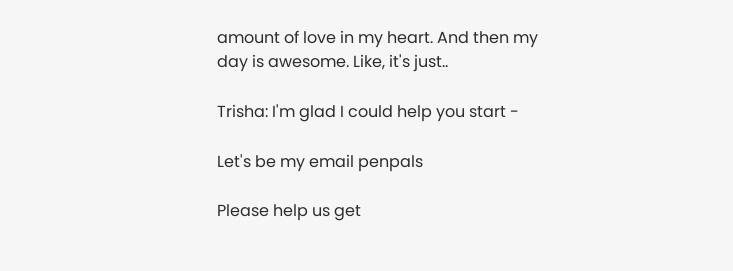amount of love in my heart. And then my day is awesome. Like, it's just..

Trisha: I'm glad I could help you start -

Let's be my email penpals

Please help us get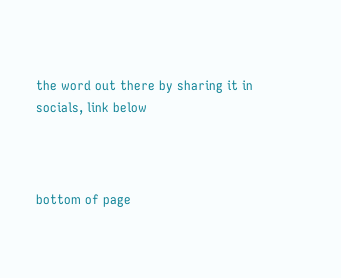the word out there by sharing it in socials, link below



bottom of page